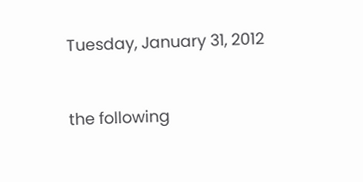Tuesday, January 31, 2012


the following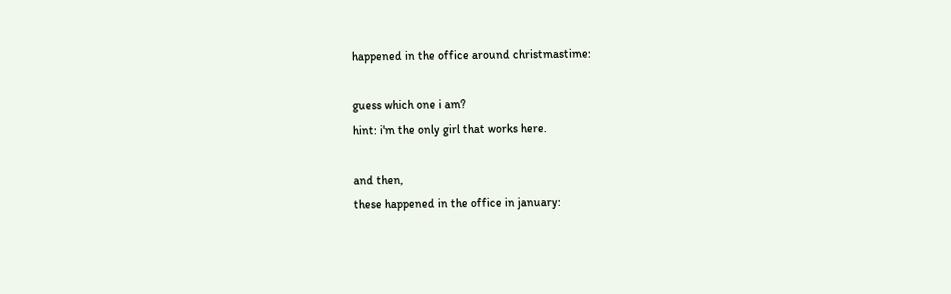happened in the office around christmastime:

guess which one i am?
hint: i'm the only girl that works here.

and then,
these happened in the office in january: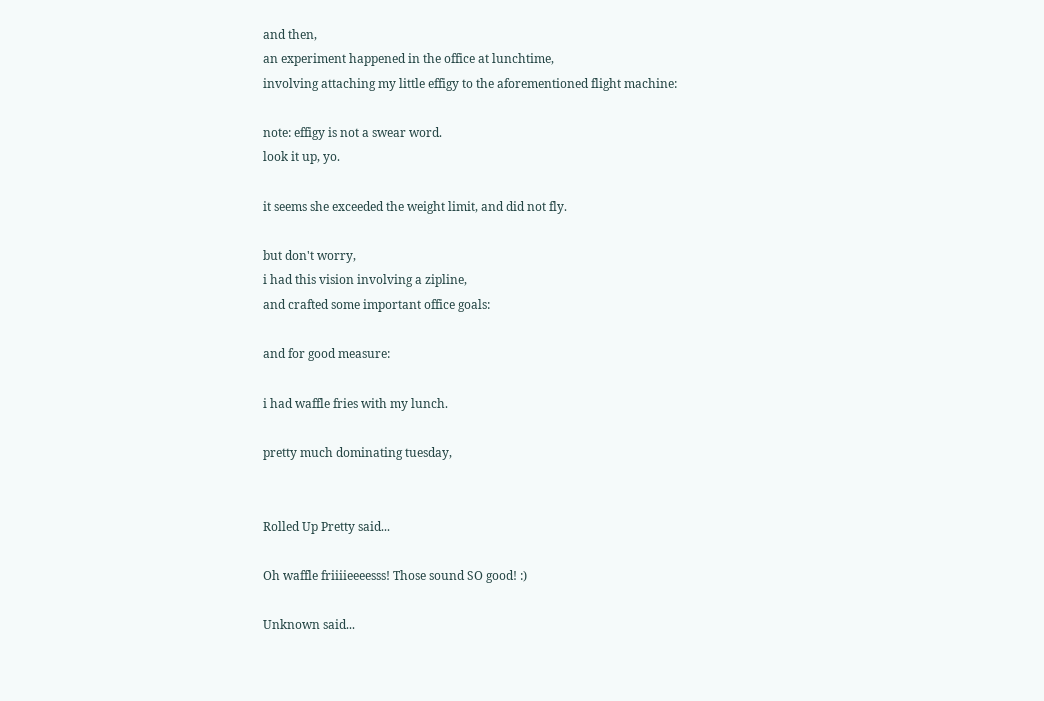and then,
an experiment happened in the office at lunchtime,
involving attaching my little effigy to the aforementioned flight machine:

note: effigy is not a swear word.
look it up, yo.

it seems she exceeded the weight limit, and did not fly.

but don't worry,
i had this vision involving a zipline,
and crafted some important office goals:

and for good measure:

i had waffle fries with my lunch.

pretty much dominating tuesday,


Rolled Up Pretty said...

Oh waffle friiiieeeesss! Those sound SO good! :)

Unknown said...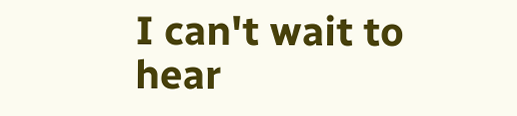I can't wait to hear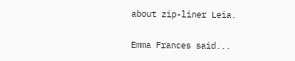about zip-liner Leia.

Emma Frances said...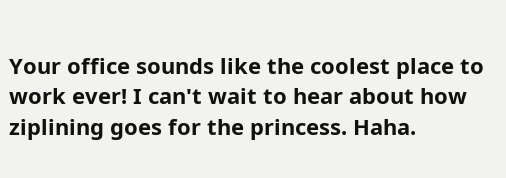Your office sounds like the coolest place to work ever! I can't wait to hear about how ziplining goes for the princess. Haha.